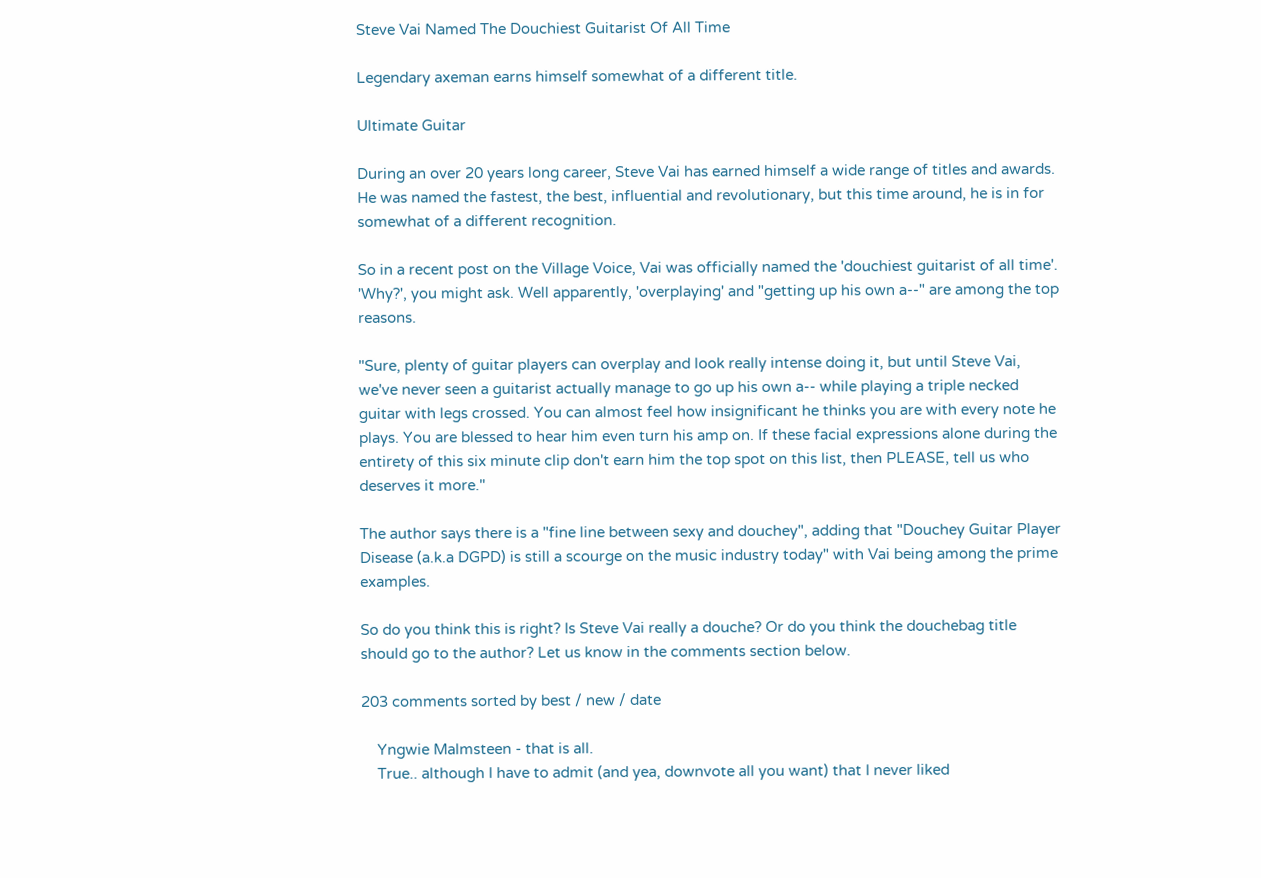Steve Vai Named The Douchiest Guitarist Of All Time

Legendary axeman earns himself somewhat of a different title.

Ultimate Guitar

During an over 20 years long career, Steve Vai has earned himself a wide range of titles and awards. He was named the fastest, the best, influential and revolutionary, but this time around, he is in for somewhat of a different recognition.

So in a recent post on the Village Voice, Vai was officially named the 'douchiest guitarist of all time'. 'Why?', you might ask. Well apparently, 'overplaying' and "getting up his own a--" are among the top reasons.

"Sure, plenty of guitar players can overplay and look really intense doing it, but until Steve Vai, we've never seen a guitarist actually manage to go up his own a-- while playing a triple necked guitar with legs crossed. You can almost feel how insignificant he thinks you are with every note he plays. You are blessed to hear him even turn his amp on. If these facial expressions alone during the entirety of this six minute clip don't earn him the top spot on this list, then PLEASE, tell us who deserves it more."

The author says there is a "fine line between sexy and douchey", adding that "Douchey Guitar Player Disease (a.k.a DGPD) is still a scourge on the music industry today" with Vai being among the prime examples.

So do you think this is right? Is Steve Vai really a douche? Or do you think the douchebag title should go to the author? Let us know in the comments section below.

203 comments sorted by best / new / date

    Yngwie Malmsteen - that is all.
    True.. although I have to admit (and yea, downvote all you want) that I never liked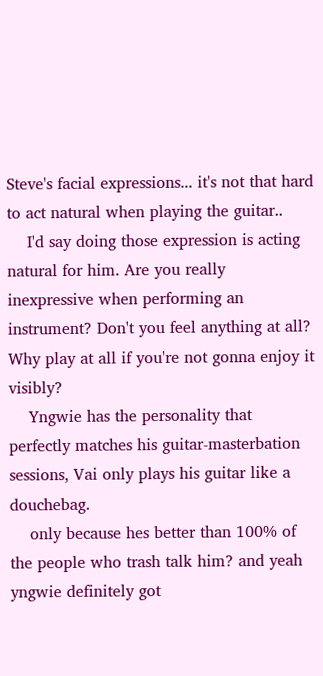Steve's facial expressions... it's not that hard to act natural when playing the guitar..
    I'd say doing those expression is acting natural for him. Are you really inexpressive when performing an instrument? Don't you feel anything at all? Why play at all if you're not gonna enjoy it visibly?
    Yngwie has the personality that perfectly matches his guitar-masterbation sessions, Vai only plays his guitar like a douchebag.
    only because hes better than 100% of the people who trash talk him? and yeah yngwie definitely got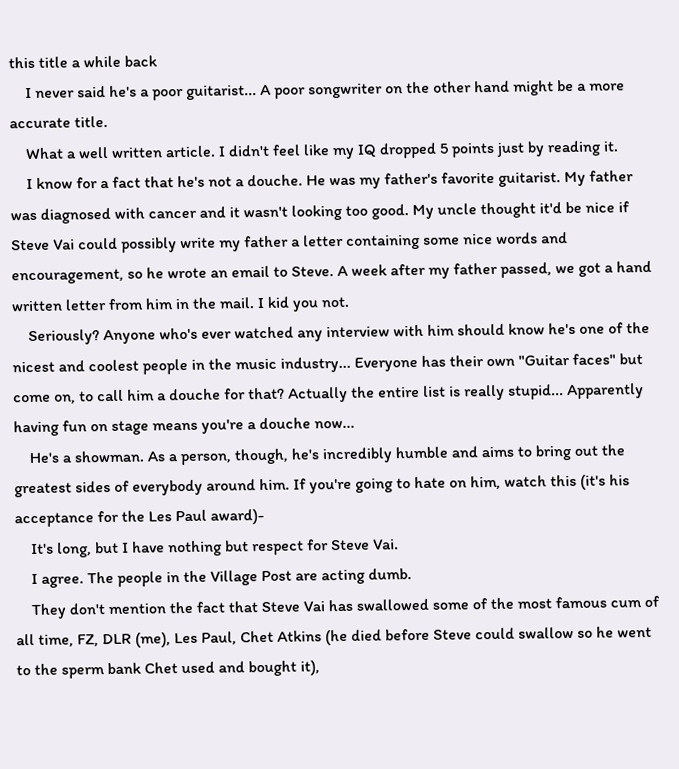this title a while back
    I never said he's a poor guitarist... A poor songwriter on the other hand might be a more accurate title.
    What a well written article. I didn't feel like my IQ dropped 5 points just by reading it.
    I know for a fact that he's not a douche. He was my father's favorite guitarist. My father was diagnosed with cancer and it wasn't looking too good. My uncle thought it'd be nice if Steve Vai could possibly write my father a letter containing some nice words and encouragement, so he wrote an email to Steve. A week after my father passed, we got a hand written letter from him in the mail. I kid you not.
    Seriously? Anyone who's ever watched any interview with him should know he's one of the nicest and coolest people in the music industry... Everyone has their own "Guitar faces" but come on, to call him a douche for that? Actually the entire list is really stupid... Apparently having fun on stage means you're a douche now...
    He's a showman. As a person, though, he's incredibly humble and aims to bring out the greatest sides of everybody around him. If you're going to hate on him, watch this (it's his acceptance for the Les Paul award)-
    It's long, but I have nothing but respect for Steve Vai.
    I agree. The people in the Village Post are acting dumb.
    They don't mention the fact that Steve Vai has swallowed some of the most famous cum of all time, FZ, DLR (me), Les Paul, Chet Atkins (he died before Steve could swallow so he went to the sperm bank Chet used and bought it),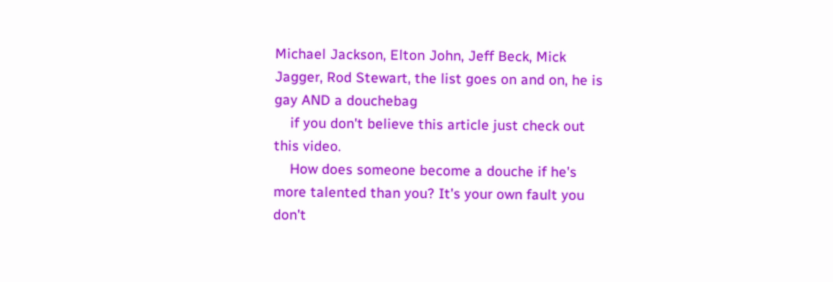Michael Jackson, Elton John, Jeff Beck, Mick Jagger, Rod Stewart, the list goes on and on, he is gay AND a douchebag
    if you don't believe this article just check out this video.
    How does someone become a douche if he's more talented than you? It's your own fault you don't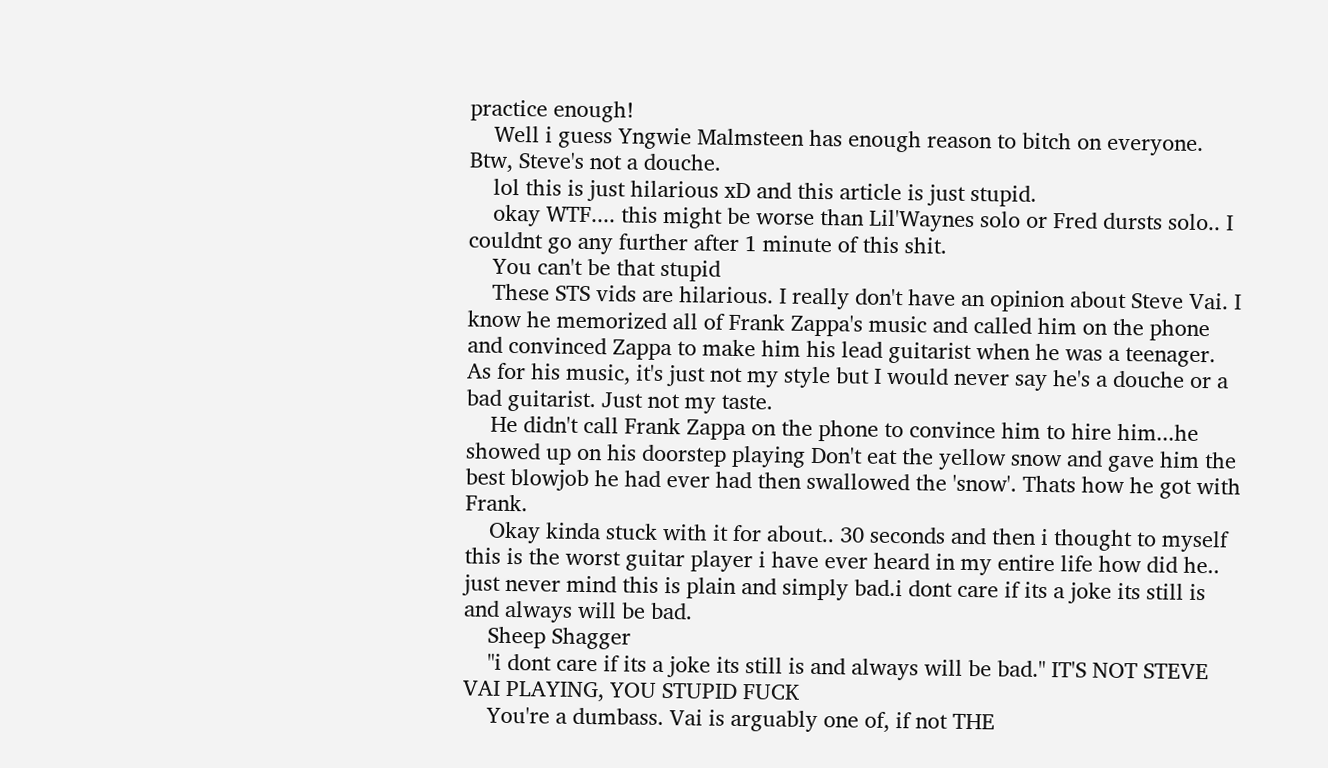practice enough!
    Well i guess Yngwie Malmsteen has enough reason to bitch on everyone. Btw, Steve's not a douche.
    lol this is just hilarious xD and this article is just stupid.
    okay WTF.... this might be worse than Lil'Waynes solo or Fred dursts solo.. I couldnt go any further after 1 minute of this shit.
    You can't be that stupid
    These STS vids are hilarious. I really don't have an opinion about Steve Vai. I know he memorized all of Frank Zappa's music and called him on the phone and convinced Zappa to make him his lead guitarist when he was a teenager. As for his music, it's just not my style but I would never say he's a douche or a bad guitarist. Just not my taste.
    He didn't call Frank Zappa on the phone to convince him to hire him...he showed up on his doorstep playing Don't eat the yellow snow and gave him the best blowjob he had ever had then swallowed the 'snow'. Thats how he got with Frank.
    Okay kinda stuck with it for about.. 30 seconds and then i thought to myself this is the worst guitar player i have ever heard in my entire life how did he.. just never mind this is plain and simply bad.i dont care if its a joke its still is and always will be bad.
    Sheep Shagger
    "i dont care if its a joke its still is and always will be bad." IT'S NOT STEVE VAI PLAYING, YOU STUPID FUCK
    You're a dumbass. Vai is arguably one of, if not THE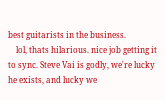best guitarists in the business.
    lol, thats hilarious. nice job getting it to sync. Steve Vai is godly, we're lucky he exists, and lucky we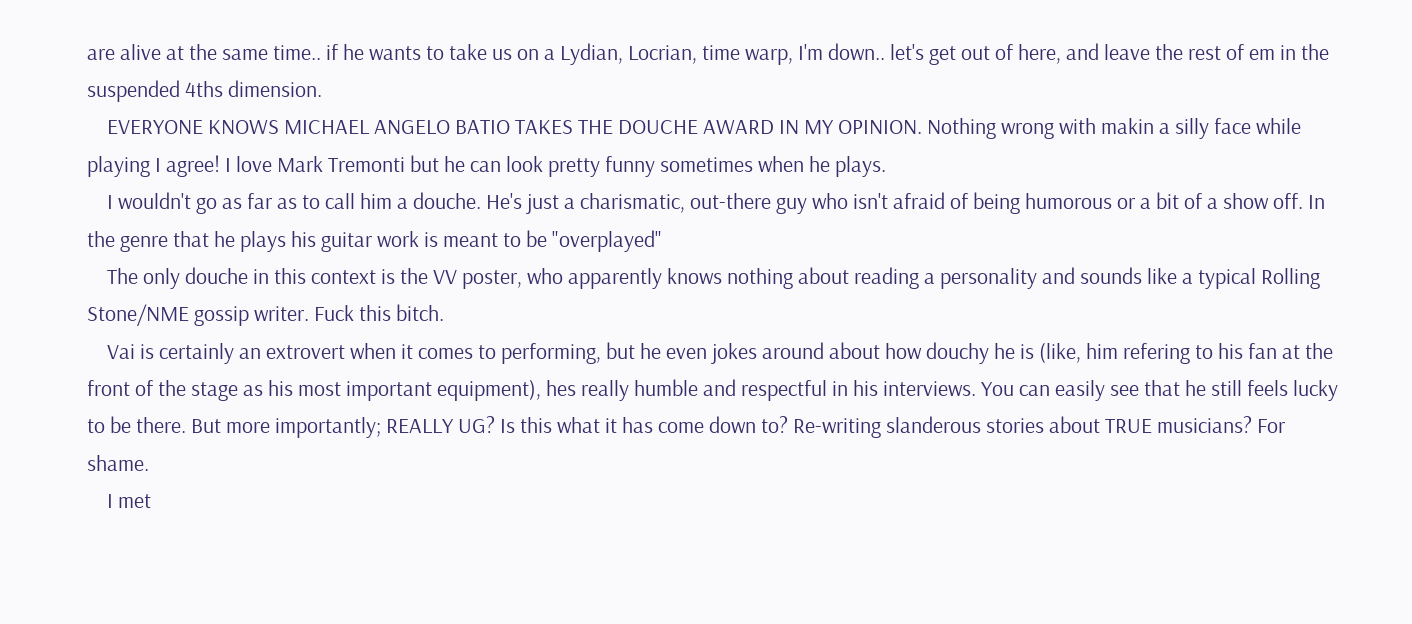are alive at the same time.. if he wants to take us on a Lydian, Locrian, time warp, I'm down.. let's get out of here, and leave the rest of em in the suspended 4ths dimension.
    EVERYONE KNOWS MICHAEL ANGELO BATIO TAKES THE DOUCHE AWARD IN MY OPINION. Nothing wrong with makin a silly face while playing I agree! I love Mark Tremonti but he can look pretty funny sometimes when he plays.
    I wouldn't go as far as to call him a douche. He's just a charismatic, out-there guy who isn't afraid of being humorous or a bit of a show off. In the genre that he plays his guitar work is meant to be "overplayed"
    The only douche in this context is the VV poster, who apparently knows nothing about reading a personality and sounds like a typical Rolling Stone/NME gossip writer. Fuck this bitch.
    Vai is certainly an extrovert when it comes to performing, but he even jokes around about how douchy he is (like, him refering to his fan at the front of the stage as his most important equipment), hes really humble and respectful in his interviews. You can easily see that he still feels lucky to be there. But more importantly; REALLY UG? Is this what it has come down to? Re-writing slanderous stories about TRUE musicians? For shame.
    I met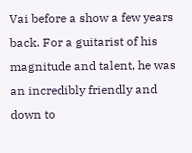Vai before a show a few years back. For a guitarist of his magnitude and talent, he was an incredibly friendly and down to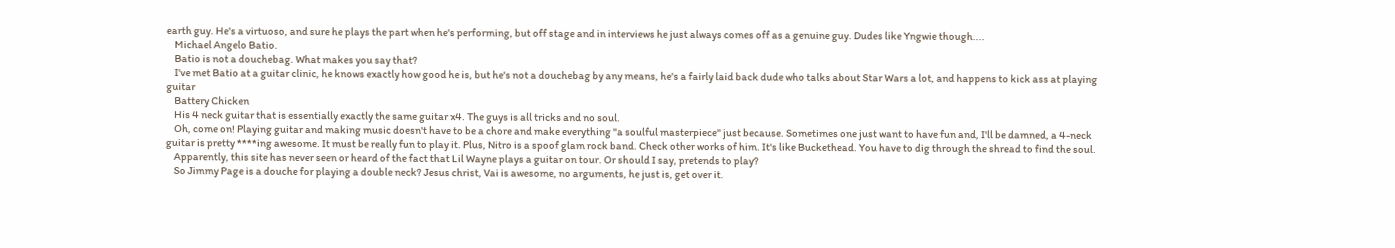earth guy. He's a virtuoso, and sure he plays the part when he's performing, but off stage and in interviews he just always comes off as a genuine guy. Dudes like Yngwie though....
    Michael Angelo Batio.
    Batio is not a douchebag. What makes you say that?
    I've met Batio at a guitar clinic, he knows exactly how good he is, but he's not a douchebag by any means, he's a fairly laid back dude who talks about Star Wars a lot, and happens to kick ass at playing guitar
    Battery Chicken
    His 4 neck guitar that is essentially exactly the same guitar x4. The guys is all tricks and no soul.
    Oh, come on! Playing guitar and making music doesn't have to be a chore and make everything "a soulful masterpiece" just because. Sometimes one just want to have fun and, I'll be damned, a 4-neck guitar is pretty ****ing awesome. It must be really fun to play it. Plus, Nitro is a spoof glam rock band. Check other works of him. It's like Buckethead. You have to dig through the shread to find the soul.
    Apparently, this site has never seen or heard of the fact that Lil Wayne plays a guitar on tour. Or should I say, pretends to play?
    So Jimmy Page is a douche for playing a double neck? Jesus christ, Vai is awesome, no arguments, he just is, get over it.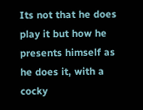Its not that he does play it but how he presents himself as he does it, with a cocky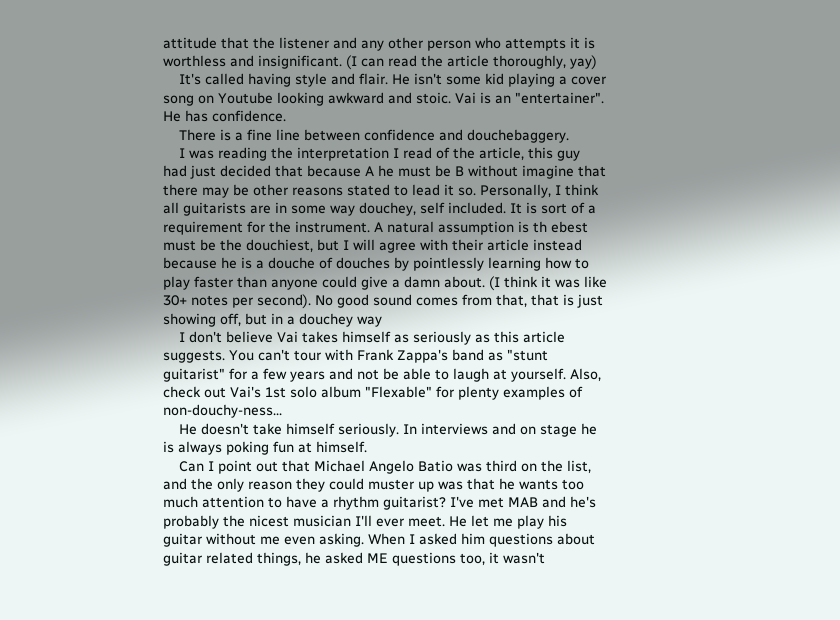attitude that the listener and any other person who attempts it is worthless and insignificant. (I can read the article thoroughly, yay)
    It's called having style and flair. He isn't some kid playing a cover song on Youtube looking awkward and stoic. Vai is an "entertainer". He has confidence.
    There is a fine line between confidence and douchebaggery.
    I was reading the interpretation I read of the article, this guy had just decided that because A he must be B without imagine that there may be other reasons stated to lead it so. Personally, I think all guitarists are in some way douchey, self included. It is sort of a requirement for the instrument. A natural assumption is th ebest must be the douchiest, but I will agree with their article instead because he is a douche of douches by pointlessly learning how to play faster than anyone could give a damn about. (I think it was like 30+ notes per second). No good sound comes from that, that is just showing off, but in a douchey way
    I don't believe Vai takes himself as seriously as this article suggests. You can't tour with Frank Zappa's band as "stunt guitarist" for a few years and not be able to laugh at yourself. Also, check out Vai's 1st solo album "Flexable" for plenty examples of non-douchy-ness...
    He doesn't take himself seriously. In interviews and on stage he is always poking fun at himself.
    Can I point out that Michael Angelo Batio was third on the list, and the only reason they could muster up was that he wants too much attention to have a rhythm guitarist? I've met MAB and he's probably the nicest musician I'll ever meet. He let me play his guitar without me even asking. When I asked him questions about guitar related things, he asked ME questions too, it wasn't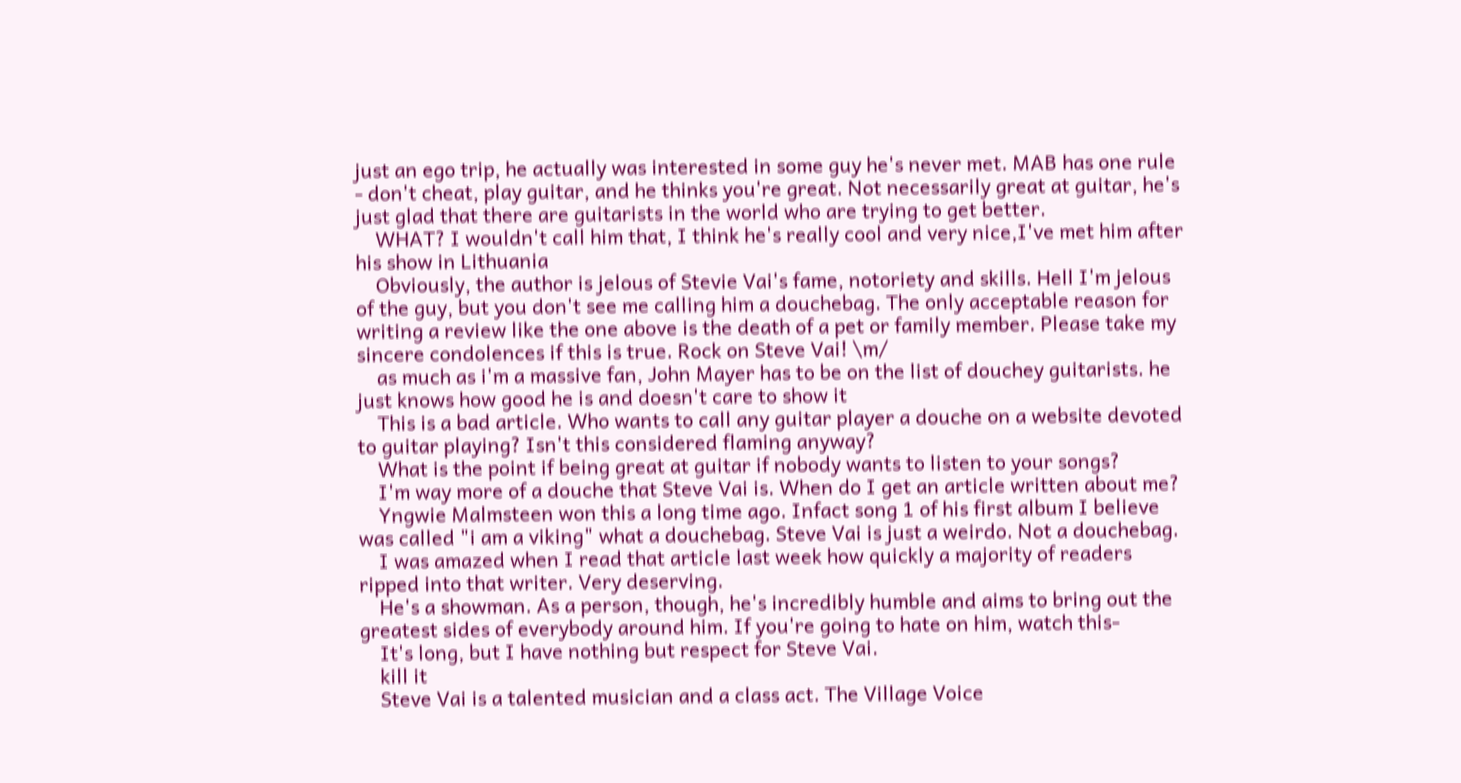just an ego trip, he actually was interested in some guy he's never met. MAB has one rule - don't cheat, play guitar, and he thinks you're great. Not necessarily great at guitar, he's just glad that there are guitarists in the world who are trying to get better.
    WHAT? I wouldn't call him that, I think he's really cool and very nice,I've met him after his show in Lithuania
    Obviously, the author is jelous of Stevie Vai's fame, notoriety and skills. Hell I'm jelous of the guy, but you don't see me calling him a douchebag. The only acceptable reason for writing a review like the one above is the death of a pet or family member. Please take my sincere condolences if this is true. Rock on Steve Vai! \m/
    as much as i'm a massive fan, John Mayer has to be on the list of douchey guitarists. he just knows how good he is and doesn't care to show it
    This is a bad article. Who wants to call any guitar player a douche on a website devoted to guitar playing? Isn't this considered flaming anyway?
    What is the point if being great at guitar if nobody wants to listen to your songs?
    I'm way more of a douche that Steve Vai is. When do I get an article written about me?
    Yngwie Malmsteen won this a long time ago. Infact song 1 of his first album I believe was called "i am a viking" what a douchebag. Steve Vai is just a weirdo. Not a douchebag.
    I was amazed when I read that article last week how quickly a majority of readers ripped into that writer. Very deserving.
    He's a showman. As a person, though, he's incredibly humble and aims to bring out the greatest sides of everybody around him. If you're going to hate on him, watch this-
    It's long, but I have nothing but respect for Steve Vai.
    kill it
    Steve Vai is a talented musician and a class act. The Village Voice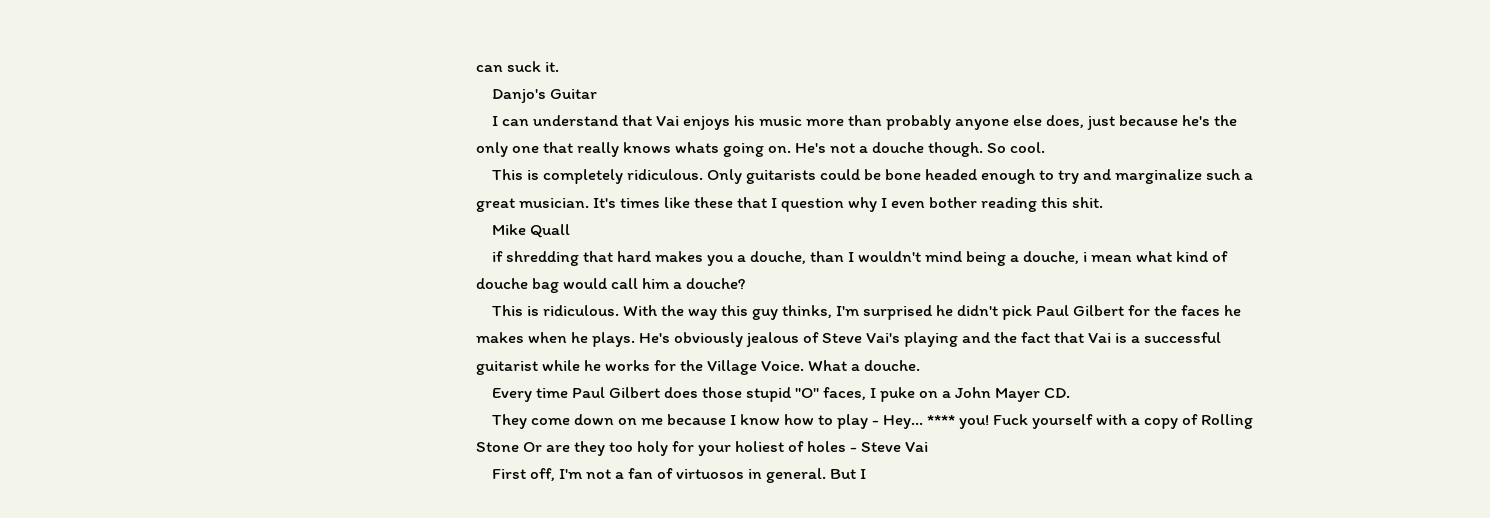can suck it.
    Danjo's Guitar
    I can understand that Vai enjoys his music more than probably anyone else does, just because he's the only one that really knows whats going on. He's not a douche though. So cool.
    This is completely ridiculous. Only guitarists could be bone headed enough to try and marginalize such a great musician. It's times like these that I question why I even bother reading this shit.
    Mike Quall
    if shredding that hard makes you a douche, than I wouldn't mind being a douche, i mean what kind of douche bag would call him a douche?
    This is ridiculous. With the way this guy thinks, I'm surprised he didn't pick Paul Gilbert for the faces he makes when he plays. He's obviously jealous of Steve Vai's playing and the fact that Vai is a successful guitarist while he works for the Village Voice. What a douche.
    Every time Paul Gilbert does those stupid "O" faces, I puke on a John Mayer CD.
    They come down on me because I know how to play - Hey... **** you! Fuck yourself with a copy of Rolling Stone Or are they too holy for your holiest of holes - Steve Vai
    First off, I'm not a fan of virtuosos in general. But I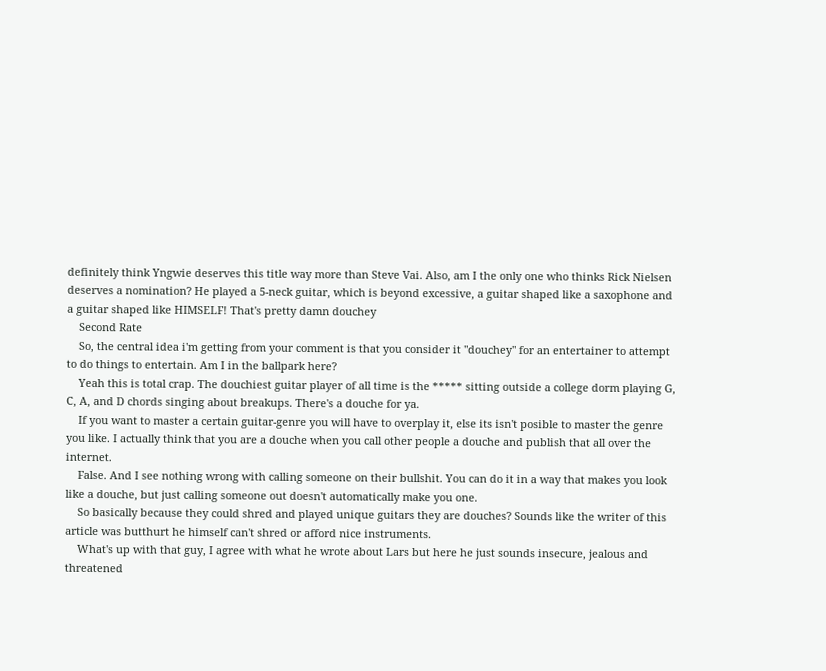definitely think Yngwie deserves this title way more than Steve Vai. Also, am I the only one who thinks Rick Nielsen deserves a nomination? He played a 5-neck guitar, which is beyond excessive, a guitar shaped like a saxophone and a guitar shaped like HIMSELF! That's pretty damn douchey
    Second Rate
    So, the central idea i'm getting from your comment is that you consider it "douchey" for an entertainer to attempt to do things to entertain. Am I in the ballpark here?
    Yeah this is total crap. The douchiest guitar player of all time is the ***** sitting outside a college dorm playing G, C, A, and D chords singing about breakups. There's a douche for ya.
    If you want to master a certain guitar-genre you will have to overplay it, else its isn't posible to master the genre you like. I actually think that you are a douche when you call other people a douche and publish that all over the internet.
    False. And I see nothing wrong with calling someone on their bullshit. You can do it in a way that makes you look like a douche, but just calling someone out doesn't automatically make you one.
    So basically because they could shred and played unique guitars they are douches? Sounds like the writer of this article was butthurt he himself can't shred or afford nice instruments.
    What's up with that guy, I agree with what he wrote about Lars but here he just sounds insecure, jealous and threatened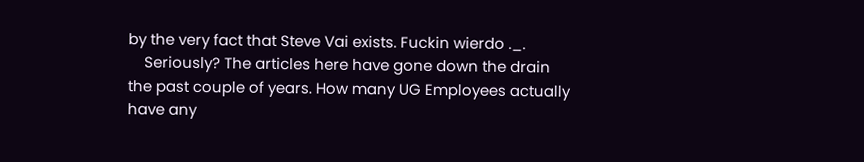by the very fact that Steve Vai exists. Fuckin wierdo ._.
    Seriously? The articles here have gone down the drain the past couple of years. How many UG Employees actually have any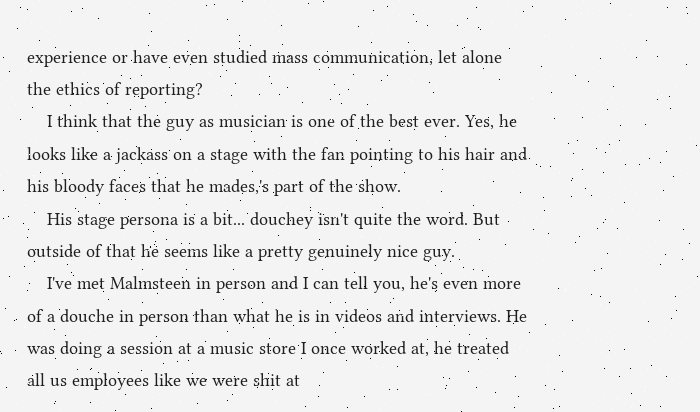experience or have even studied mass communication, let alone the ethics of reporting?
    I think that the guy as musician is one of the best ever. Yes, he looks like a jackass on a stage with the fan pointing to his hair and his bloody faces that he mades,'s part of the show.
    His stage persona is a bit... douchey isn't quite the word. But outside of that he seems like a pretty genuinely nice guy.
    I've met Malmsteen in person and I can tell you, he's even more of a douche in person than what he is in videos and interviews. He was doing a session at a music store I once worked at, he treated all us employees like we were shit at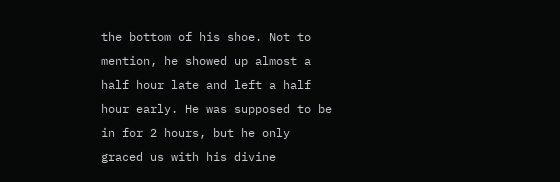the bottom of his shoe. Not to mention, he showed up almost a half hour late and left a half hour early. He was supposed to be in for 2 hours, but he only graced us with his divine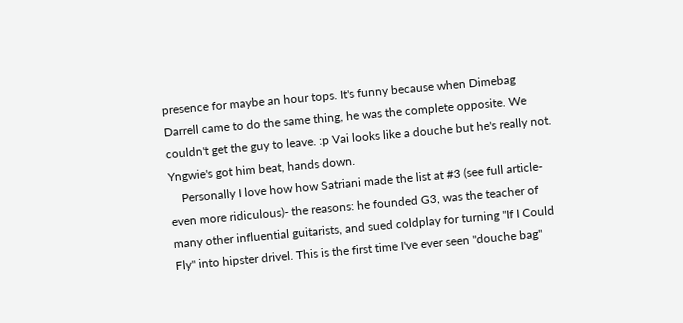presence for maybe an hour tops. It's funny because when Dimebag Darrell came to do the same thing, he was the complete opposite. We couldn't get the guy to leave. :p Vai looks like a douche but he's really not. Yngwie's got him beat, hands down.
    Personally I love how how Satriani made the list at #3 (see full article- even more ridiculous)- the reasons: he founded G3, was the teacher of many other influential guitarists, and sued coldplay for turning "If I Could Fly" into hipster drivel. This is the first time I've ever seen "douche bag"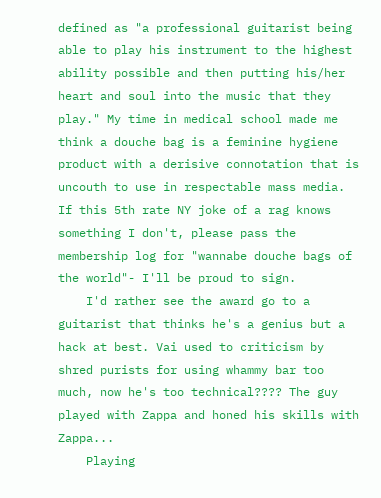defined as "a professional guitarist being able to play his instrument to the highest ability possible and then putting his/her heart and soul into the music that they play." My time in medical school made me think a douche bag is a feminine hygiene product with a derisive connotation that is uncouth to use in respectable mass media. If this 5th rate NY joke of a rag knows something I don't, please pass the membership log for "wannabe douche bags of the world"- I'll be proud to sign.
    I'd rather see the award go to a guitarist that thinks he's a genius but a hack at best. Vai used to criticism by shred purists for using whammy bar too much, now he's too technical???? The guy played with Zappa and honed his skills with Zappa...
    Playing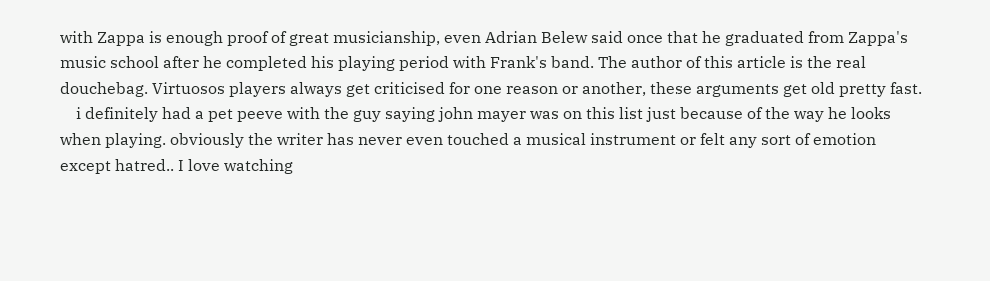with Zappa is enough proof of great musicianship, even Adrian Belew said once that he graduated from Zappa's music school after he completed his playing period with Frank's band. The author of this article is the real douchebag. Virtuosos players always get criticised for one reason or another, these arguments get old pretty fast.
    i definitely had a pet peeve with the guy saying john mayer was on this list just because of the way he looks when playing. obviously the writer has never even touched a musical instrument or felt any sort of emotion except hatred.. I love watching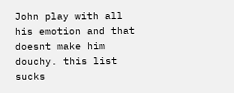John play with all his emotion and that doesnt make him douchy. this list sucks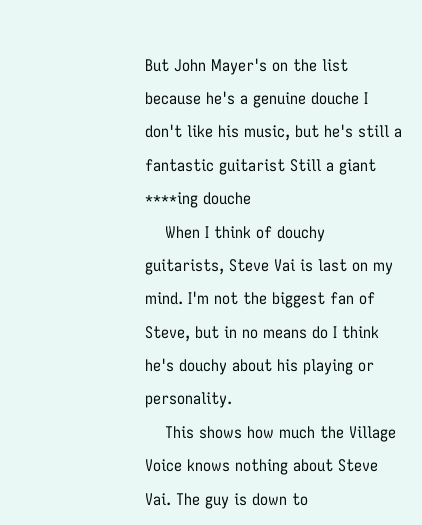But John Mayer's on the list because he's a genuine douche I don't like his music, but he's still a fantastic guitarist Still a giant ****ing douche
    When I think of douchy guitarists, Steve Vai is last on my mind. I'm not the biggest fan of Steve, but in no means do I think he's douchy about his playing or personality.
    This shows how much the Village Voice knows nothing about Steve Vai. The guy is down to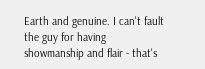Earth and genuine. I can't fault the guy for having showmanship and flair - that's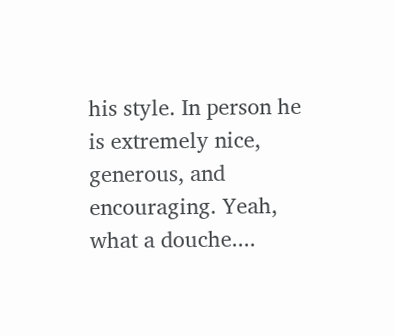his style. In person he is extremely nice, generous, and encouraging. Yeah, what a douche....